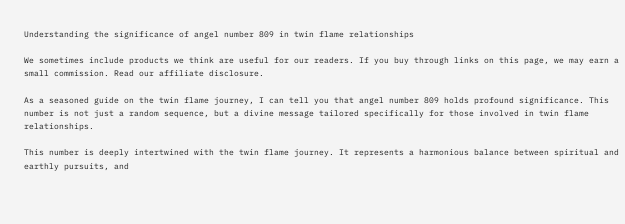Understanding the significance of angel number 809 in twin flame relationships

We sometimes include products we think are useful for our readers. If you buy through links on this page, we may earn a small commission. Read our affiliate disclosure.

As a seasoned guide on the twin flame journey, I can tell you that angel number 809 holds profound significance. This number is not just a random sequence, but a divine message tailored specifically for those involved in twin flame relationships.

This number is deeply intertwined with the twin flame journey. It represents a harmonious balance between spiritual and earthly pursuits, and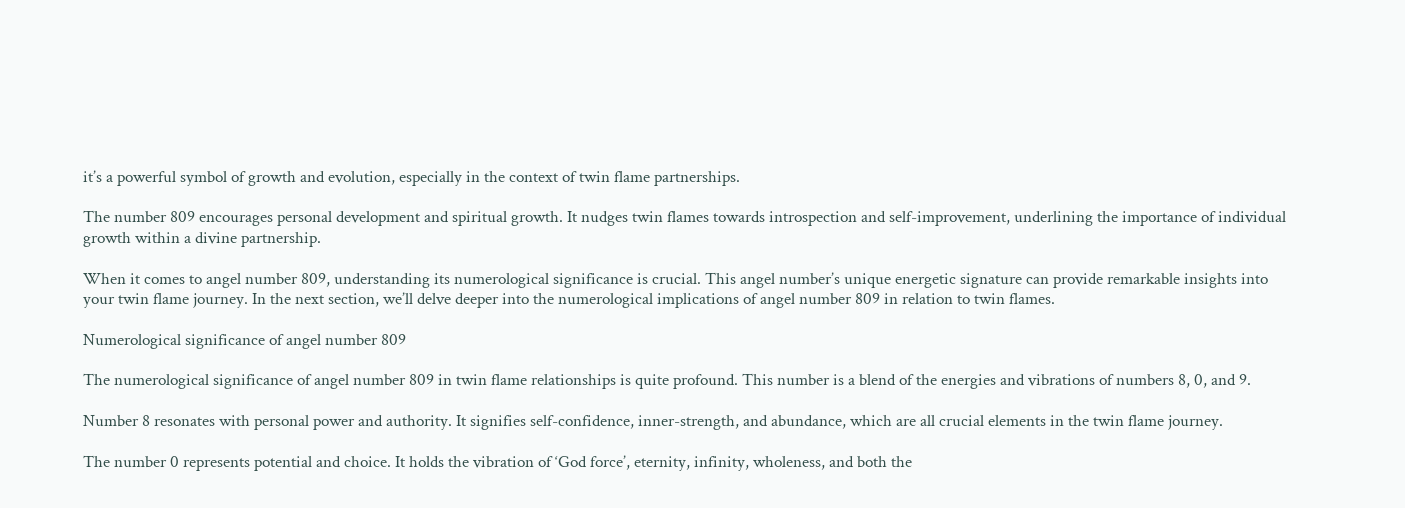it’s a powerful symbol of growth and evolution, especially in the context of twin flame partnerships.

The number 809 encourages personal development and spiritual growth. It nudges twin flames towards introspection and self-improvement, underlining the importance of individual growth within a divine partnership.

When it comes to angel number 809, understanding its numerological significance is crucial. This angel number’s unique energetic signature can provide remarkable insights into your twin flame journey. In the next section, we’ll delve deeper into the numerological implications of angel number 809 in relation to twin flames.

Numerological significance of angel number 809

The numerological significance of angel number 809 in twin flame relationships is quite profound. This number is a blend of the energies and vibrations of numbers 8, 0, and 9.

Number 8 resonates with personal power and authority. It signifies self-confidence, inner-strength, and abundance, which are all crucial elements in the twin flame journey.

The number 0 represents potential and choice. It holds the vibration of ‘God force’, eternity, infinity, wholeness, and both the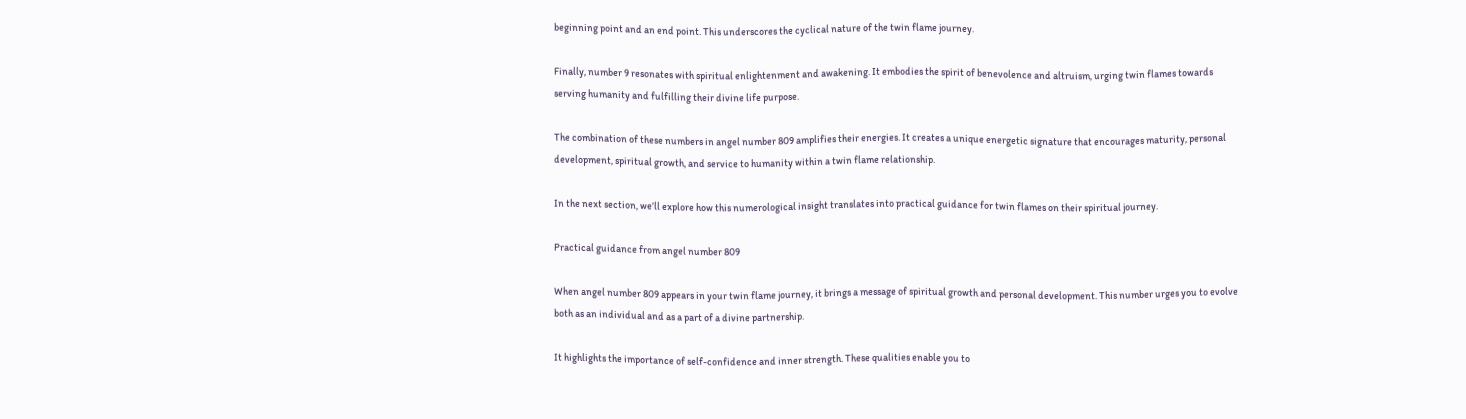beginning point and an end point. This underscores the cyclical nature of the twin flame journey.

Finally, number 9 resonates with spiritual enlightenment and awakening. It embodies the spirit of benevolence and altruism, urging twin flames towards serving humanity and fulfilling their divine life purpose.

The combination of these numbers in angel number 809 amplifies their energies. It creates a unique energetic signature that encourages maturity, personal development, spiritual growth, and service to humanity within a twin flame relationship.

In the next section, we’ll explore how this numerological insight translates into practical guidance for twin flames on their spiritual journey.

Practical guidance from angel number 809

When angel number 809 appears in your twin flame journey, it brings a message of spiritual growth and personal development. This number urges you to evolve both as an individual and as a part of a divine partnership.

It highlights the importance of self-confidence and inner strength. These qualities enable you to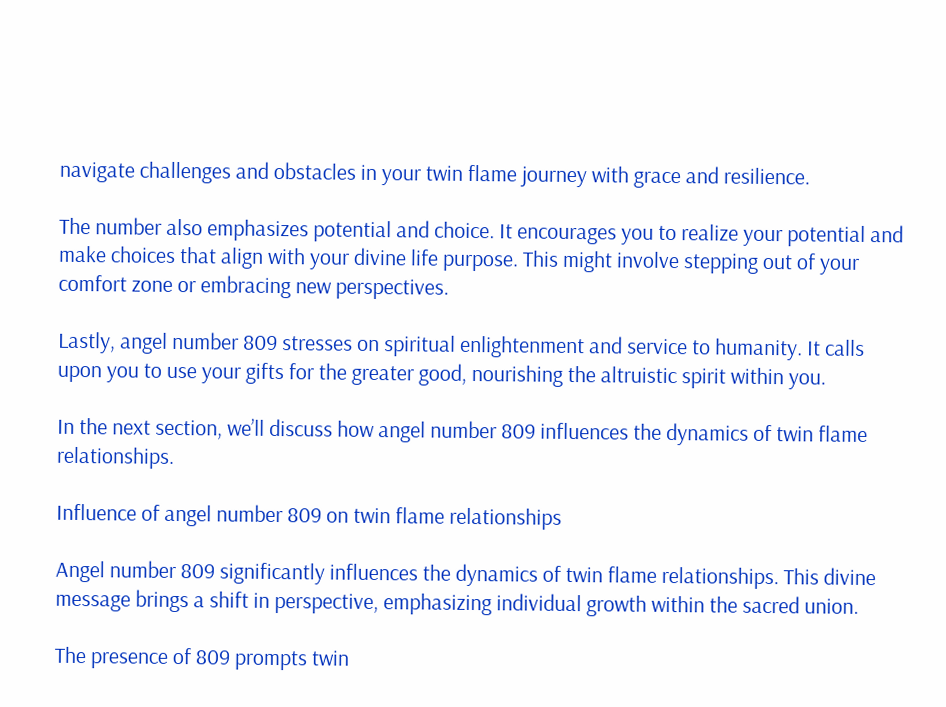navigate challenges and obstacles in your twin flame journey with grace and resilience.

The number also emphasizes potential and choice. It encourages you to realize your potential and make choices that align with your divine life purpose. This might involve stepping out of your comfort zone or embracing new perspectives.

Lastly, angel number 809 stresses on spiritual enlightenment and service to humanity. It calls upon you to use your gifts for the greater good, nourishing the altruistic spirit within you.

In the next section, we’ll discuss how angel number 809 influences the dynamics of twin flame relationships.

Influence of angel number 809 on twin flame relationships

Angel number 809 significantly influences the dynamics of twin flame relationships. This divine message brings a shift in perspective, emphasizing individual growth within the sacred union.

The presence of 809 prompts twin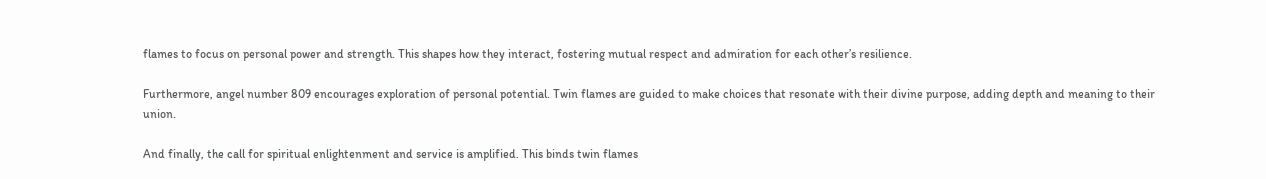flames to focus on personal power and strength. This shapes how they interact, fostering mutual respect and admiration for each other’s resilience.

Furthermore, angel number 809 encourages exploration of personal potential. Twin flames are guided to make choices that resonate with their divine purpose, adding depth and meaning to their union.

And finally, the call for spiritual enlightenment and service is amplified. This binds twin flames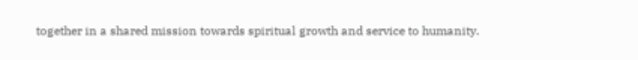together in a shared mission towards spiritual growth and service to humanity.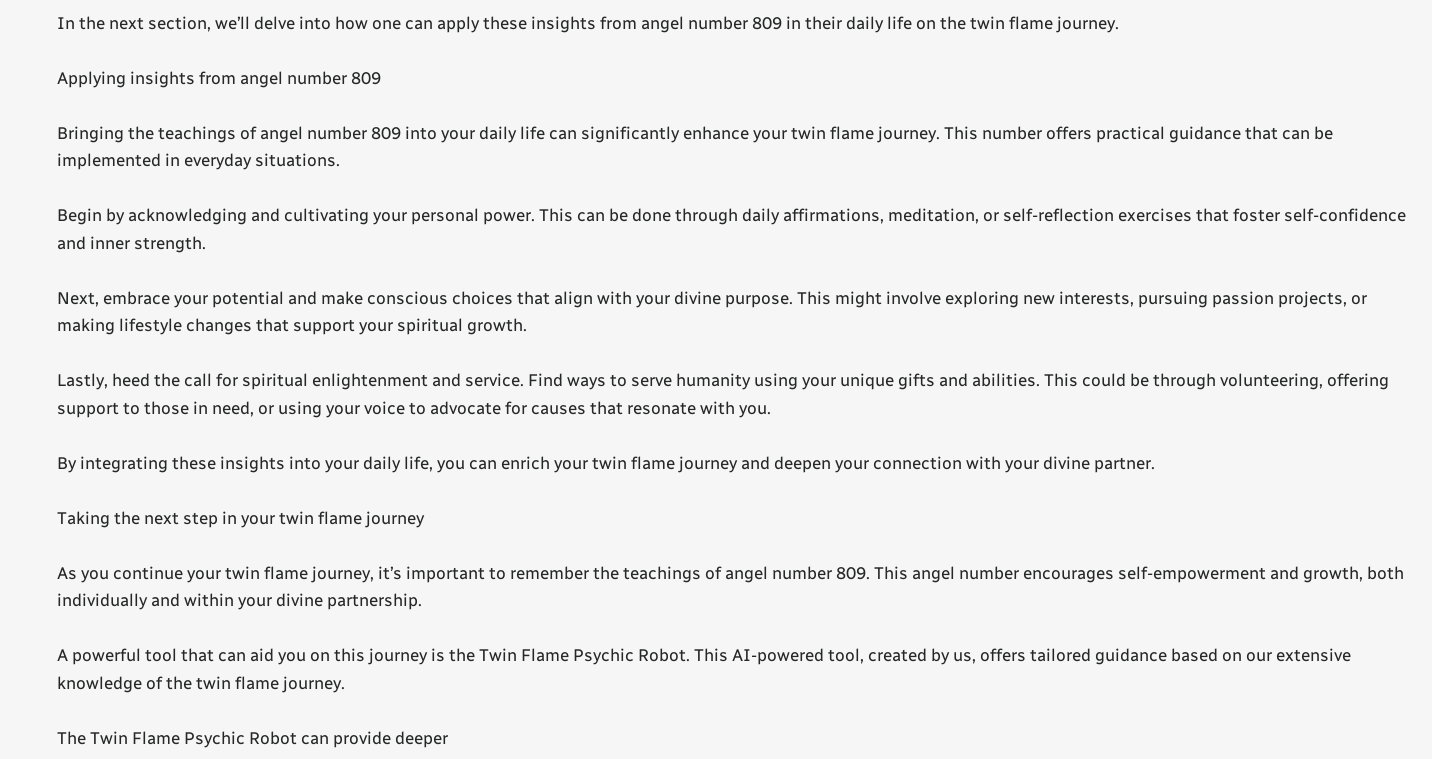In the next section, we’ll delve into how one can apply these insights from angel number 809 in their daily life on the twin flame journey.

Applying insights from angel number 809

Bringing the teachings of angel number 809 into your daily life can significantly enhance your twin flame journey. This number offers practical guidance that can be implemented in everyday situations.

Begin by acknowledging and cultivating your personal power. This can be done through daily affirmations, meditation, or self-reflection exercises that foster self-confidence and inner strength.

Next, embrace your potential and make conscious choices that align with your divine purpose. This might involve exploring new interests, pursuing passion projects, or making lifestyle changes that support your spiritual growth.

Lastly, heed the call for spiritual enlightenment and service. Find ways to serve humanity using your unique gifts and abilities. This could be through volunteering, offering support to those in need, or using your voice to advocate for causes that resonate with you.

By integrating these insights into your daily life, you can enrich your twin flame journey and deepen your connection with your divine partner.

Taking the next step in your twin flame journey

As you continue your twin flame journey, it’s important to remember the teachings of angel number 809. This angel number encourages self-empowerment and growth, both individually and within your divine partnership.

A powerful tool that can aid you on this journey is the Twin Flame Psychic Robot. This AI-powered tool, created by us, offers tailored guidance based on our extensive knowledge of the twin flame journey.

The Twin Flame Psychic Robot can provide deeper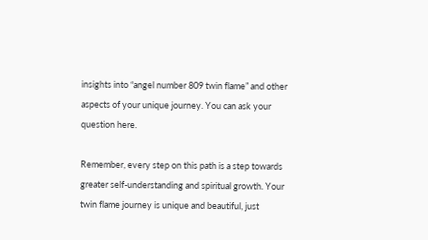insights into “angel number 809 twin flame” and other aspects of your unique journey. You can ask your question here.

Remember, every step on this path is a step towards greater self-understanding and spiritual growth. Your twin flame journey is unique and beautiful, just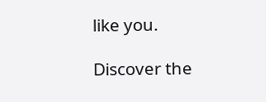like you.

Discover the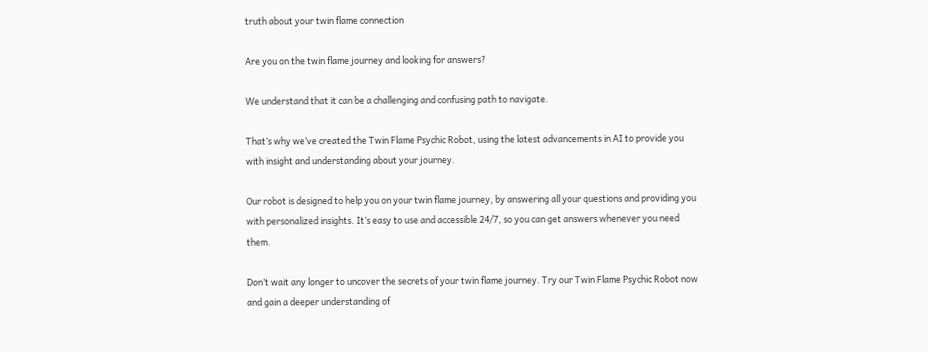truth about your twin flame connection

Are you on the twin flame journey and looking for answers?

We understand that it can be a challenging and confusing path to navigate.

That’s why we’ve created the Twin Flame Psychic Robot, using the latest advancements in AI to provide you with insight and understanding about your journey.

Our robot is designed to help you on your twin flame journey, by answering all your questions and providing you with personalized insights. It’s easy to use and accessible 24/7, so you can get answers whenever you need them.

Don’t wait any longer to uncover the secrets of your twin flame journey. Try our Twin Flame Psychic Robot now and gain a deeper understanding of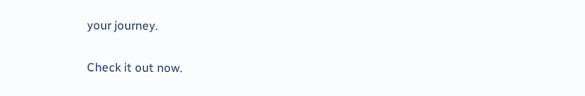your journey.

Check it out now.